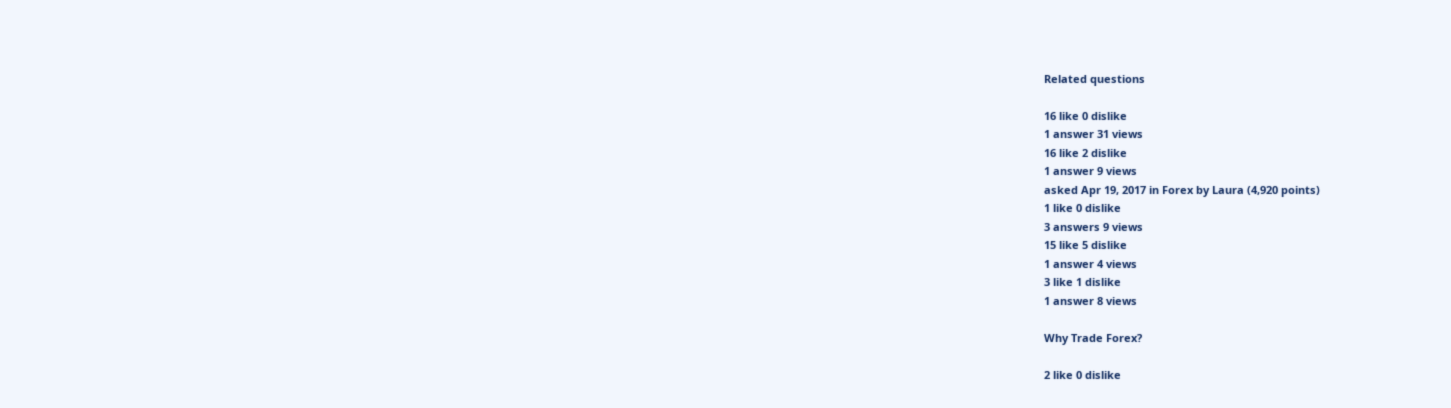Related questions

16 like 0 dislike
1 answer 31 views
16 like 2 dislike
1 answer 9 views
asked Apr 19, 2017 in Forex by Laura (4,920 points)
1 like 0 dislike
3 answers 9 views
15 like 5 dislike
1 answer 4 views
3 like 1 dislike
1 answer 8 views

Why Trade Forex?

2 like 0 dislike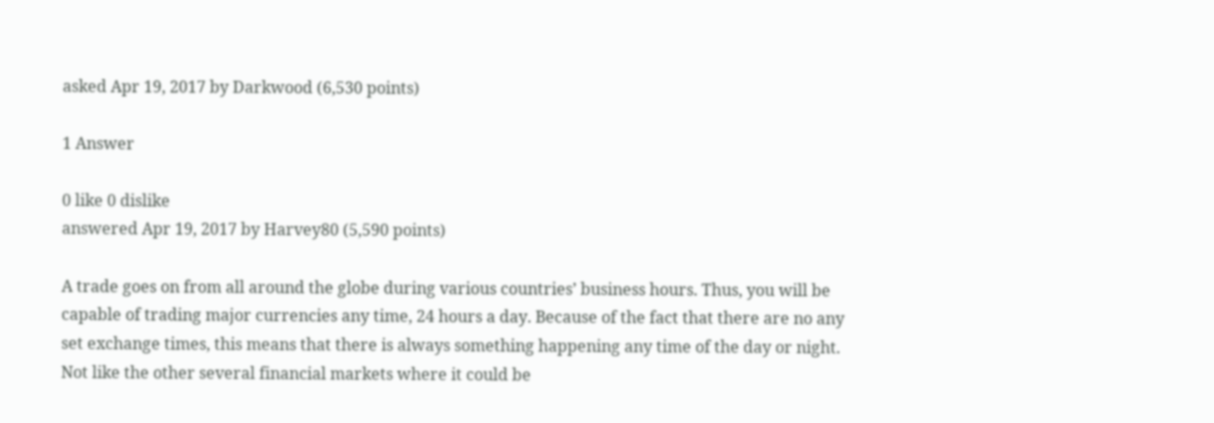asked Apr 19, 2017 by Darkwood (6,530 points)

1 Answer

0 like 0 dislike
answered Apr 19, 2017 by Harvey80 (5,590 points)

A trade goes on from all around the globe during various countries’ business hours. Thus, you will be capable of trading major currencies any time, 24 hours a day. Because of the fact that there are no any set exchange times, this means that there is always something happening any time of the day or night.
Not like the other several financial markets where it could be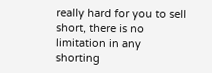really hard for you to sell short, there is no limitation in any shorting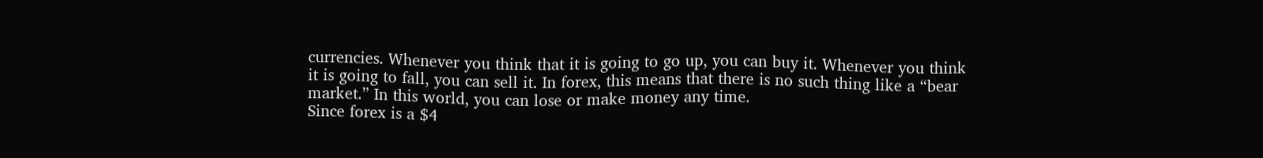currencies. Whenever you think that it is going to go up, you can buy it. Whenever you think it is going to fall, you can sell it. In forex, this means that there is no such thing like a “bear market.” In this world, you can lose or make money any time.
Since forex is a $4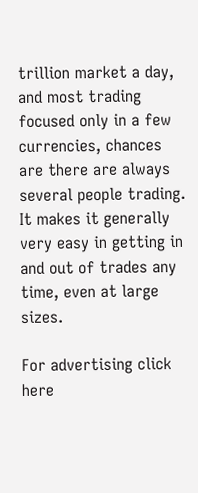trillion market a day, and most trading focused only in a few currencies, chances are there are always several people trading. It makes it generally very easy in getting in and out of trades any time, even at large sizes.

For advertising click here